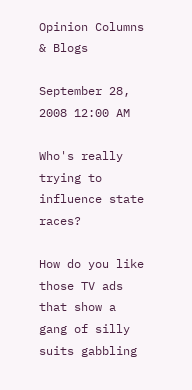Opinion Columns & Blogs

September 28, 2008 12:00 AM

Who's really trying to influence state races?

How do you like those TV ads that show a gang of silly suits gabbling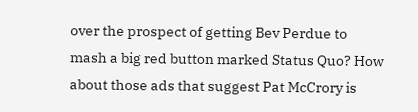over the prospect of getting Bev Perdue to mash a big red button marked Status Quo? How about those ads that suggest Pat McCrory is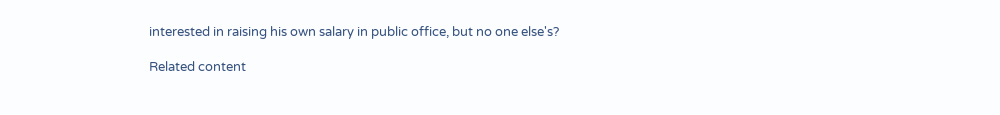interested in raising his own salary in public office, but no one else's?

Related content